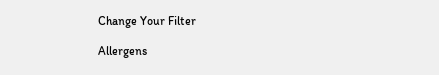Change Your Filter

Allergens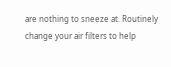are nothing to sneeze at. Routinely change your air filters to help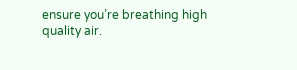ensure you’re breathing high quality air.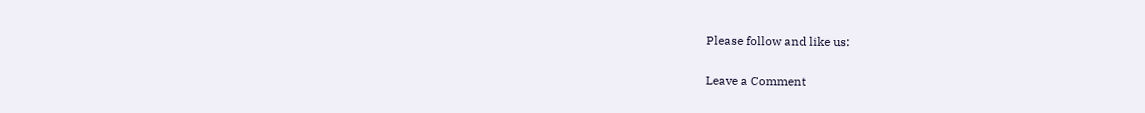Please follow and like us:

Leave a Comment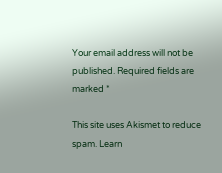Your email address will not be published. Required fields are marked *

This site uses Akismet to reduce spam. Learn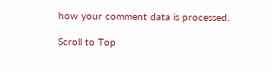how your comment data is processed.

Scroll to Top